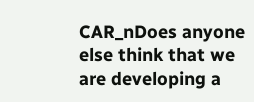CAR_nDoes anyone else think that we are developing a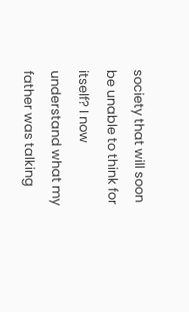society that will soon be unable to think for itself? I now understand what my father was talking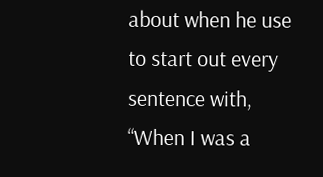about when he use to start out every sentence with, “When I was a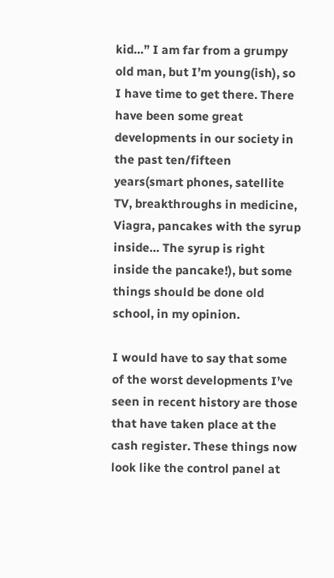kid…” I am far from a grumpy old man, but I’m young(ish), so I have time to get there. There have been some great developments in our society in the past ten/fifteen years(smart phones, satellite TV, breakthroughs in medicine, Viagra, pancakes with the syrup inside… The syrup is right inside the pancake!), but some things should be done old school, in my opinion.

I would have to say that some of the worst developments I’ve seen in recent history are those that have taken place at the cash register. These things now look like the control panel at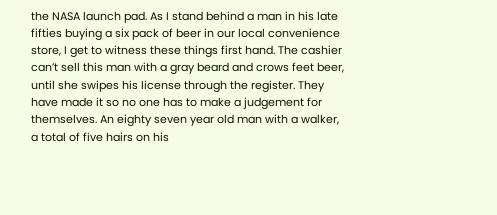the NASA launch pad. As I stand behind a man in his late fifties buying a six pack of beer in our local convenience store, I get to witness these things first hand. The cashier can’t sell this man with a gray beard and crows feet beer, until she swipes his license through the register. They have made it so no one has to make a judgement for themselves. An eighty seven year old man with a walker, a total of five hairs on his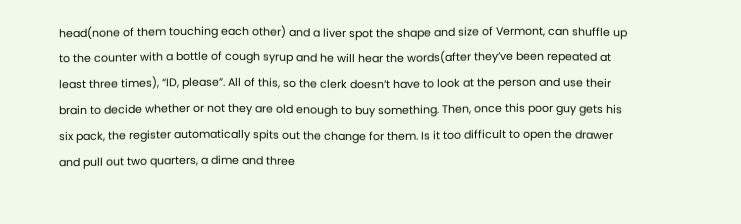head(none of them touching each other) and a liver spot the shape and size of Vermont, can shuffle up to the counter with a bottle of cough syrup and he will hear the words(after they’ve been repeated at least three times), “ID, please”. All of this, so the clerk doesn’t have to look at the person and use their brain to decide whether or not they are old enough to buy something. Then, once this poor guy gets his six pack, the register automatically spits out the change for them. Is it too difficult to open the drawer and pull out two quarters, a dime and three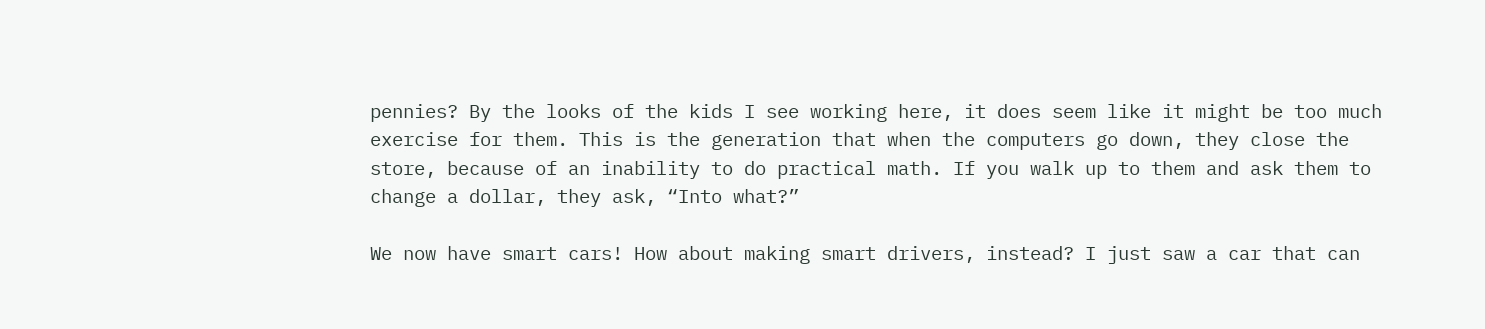pennies? By the looks of the kids I see working here, it does seem like it might be too much exercise for them. This is the generation that when the computers go down, they close the store, because of an inability to do practical math. If you walk up to them and ask them to change a dollar, they ask, “Into what?”

We now have smart cars! How about making smart drivers, instead? I just saw a car that can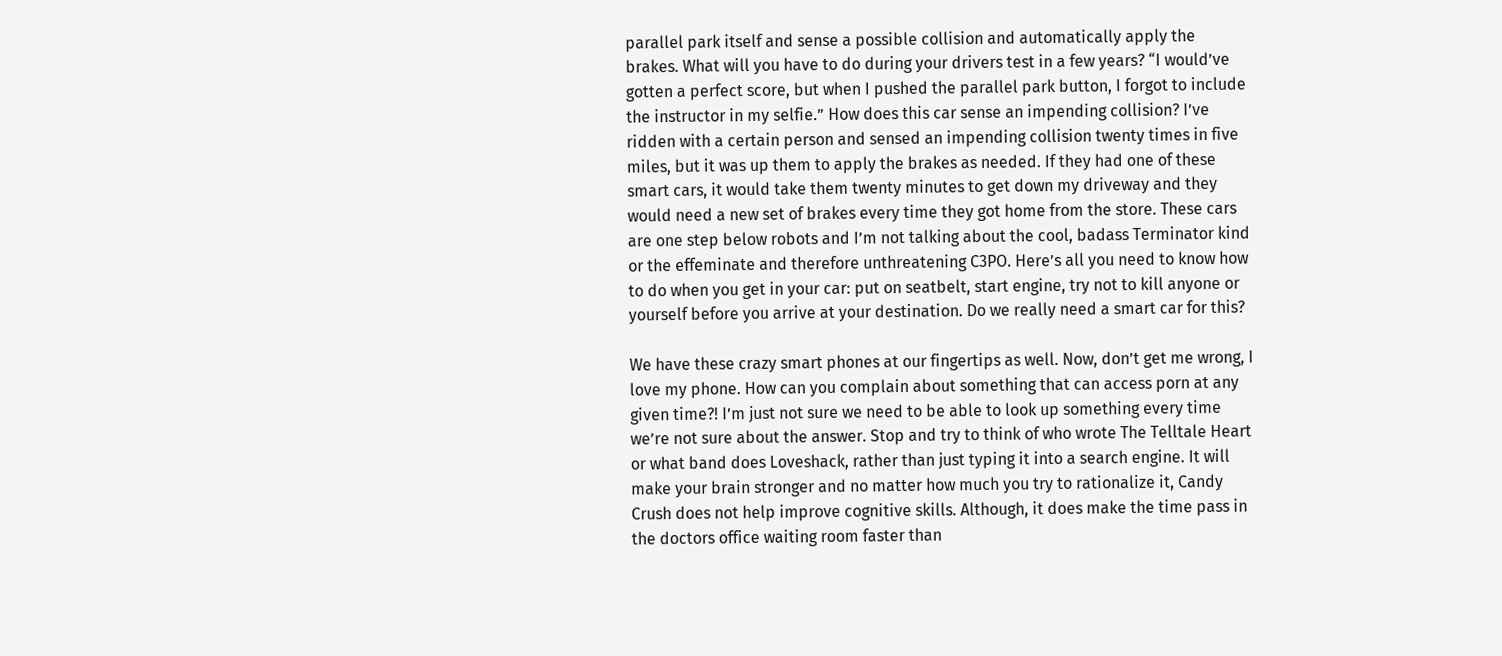parallel park itself and sense a possible collision and automatically apply the brakes. What will you have to do during your drivers test in a few years? “I would’ve gotten a perfect score, but when I pushed the parallel park button, I forgot to include the instructor in my selfie.” How does this car sense an impending collision? I’ve ridden with a certain person and sensed an impending collision twenty times in five miles, but it was up them to apply the brakes as needed. If they had one of these smart cars, it would take them twenty minutes to get down my driveway and they would need a new set of brakes every time they got home from the store. These cars are one step below robots and I’m not talking about the cool, badass Terminator kind or the effeminate and therefore unthreatening C3PO. Here’s all you need to know how to do when you get in your car: put on seatbelt, start engine, try not to kill anyone or yourself before you arrive at your destination. Do we really need a smart car for this?

We have these crazy smart phones at our fingertips as well. Now, don’t get me wrong, I love my phone. How can you complain about something that can access porn at any given time?! I’m just not sure we need to be able to look up something every time we’re not sure about the answer. Stop and try to think of who wrote The Telltale Heart or what band does Loveshack, rather than just typing it into a search engine. It will make your brain stronger and no matter how much you try to rationalize it, Candy Crush does not help improve cognitive skills. Although, it does make the time pass in the doctors office waiting room faster than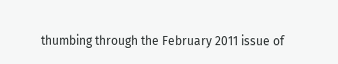thumbing through the February 2011 issue of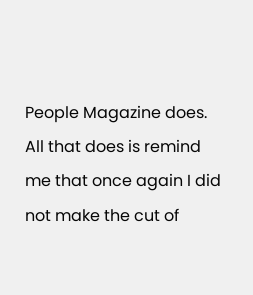People Magazine does. All that does is remind me that once again I did not make the cut of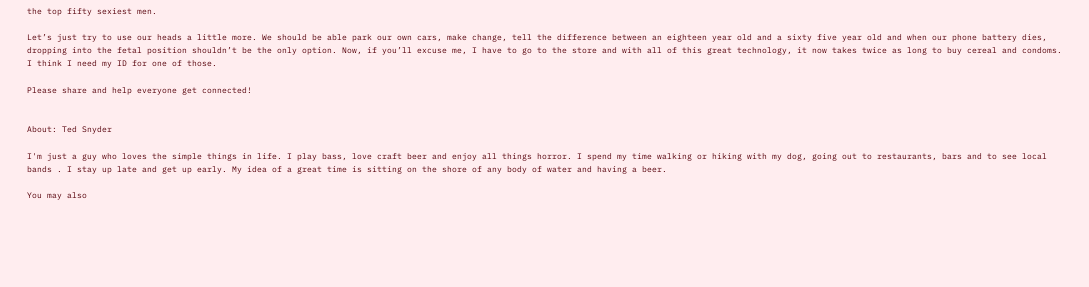the top fifty sexiest men.

Let’s just try to use our heads a little more. We should be able park our own cars, make change, tell the difference between an eighteen year old and a sixty five year old and when our phone battery dies, dropping into the fetal position shouldn’t be the only option. Now, if you’ll excuse me, I have to go to the store and with all of this great technology, it now takes twice as long to buy cereal and condoms. I think I need my ID for one of those.

Please share and help everyone get connected!


About: Ted Snyder

I'm just a guy who loves the simple things in life. I play bass, love craft beer and enjoy all things horror. I spend my time walking or hiking with my dog, going out to restaurants, bars and to see local bands . I stay up late and get up early. My idea of a great time is sitting on the shore of any body of water and having a beer.

You may also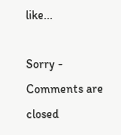like...

Sorry - Comments are closed